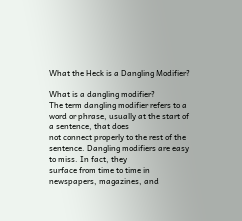What the Heck is a Dangling Modifier?

What is a dangling modifier?
The term dangling modifier refers to a word or phrase, usually at the start of a sentence, that does
not connect properly to the rest of the sentence. Dangling modifiers are easy to miss. In fact, they
surface from time to time in newspapers, magazines, and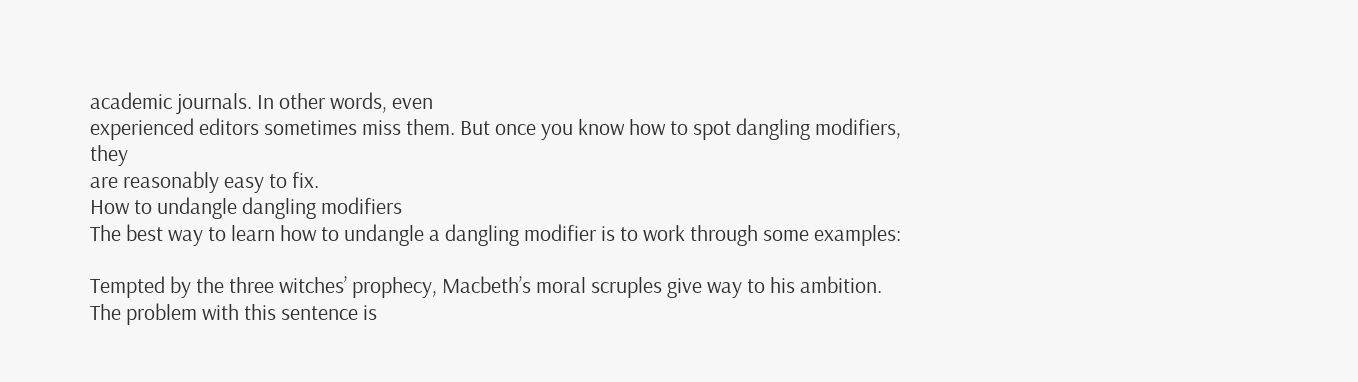academic journals. In other words, even
experienced editors sometimes miss them. But once you know how to spot dangling modifiers, they
are reasonably easy to fix.
How to undangle dangling modifiers
The best way to learn how to undangle a dangling modifier is to work through some examples:

Tempted by the three witches’ prophecy, Macbeth’s moral scruples give way to his ambition.
The problem with this sentence is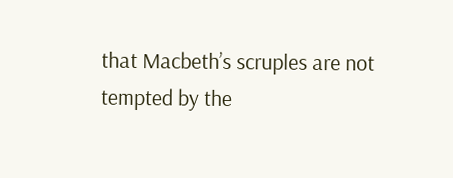that Macbeth’s scruples are not tempted by the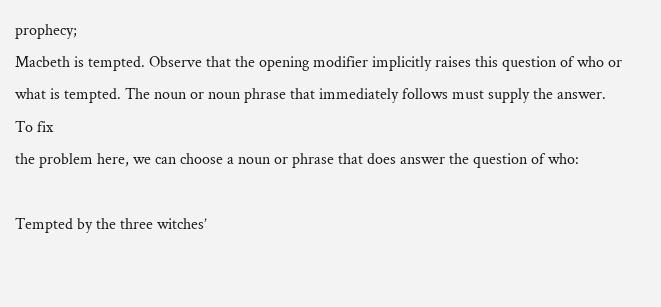prophecy;
Macbeth is tempted. Observe that the opening modifier implicitly raises this question of who or
what is tempted. The noun or noun phrase that immediately follows must supply the answer. To fix
the problem here, we can choose a noun or phrase that does answer the question of who:

Tempted by the three witches’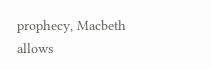prophecy, Macbeth allows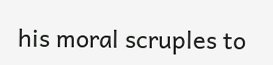his moral scruples to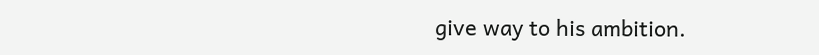give way to his ambition.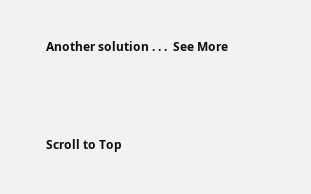Another solution . . .  See More



Scroll to Top